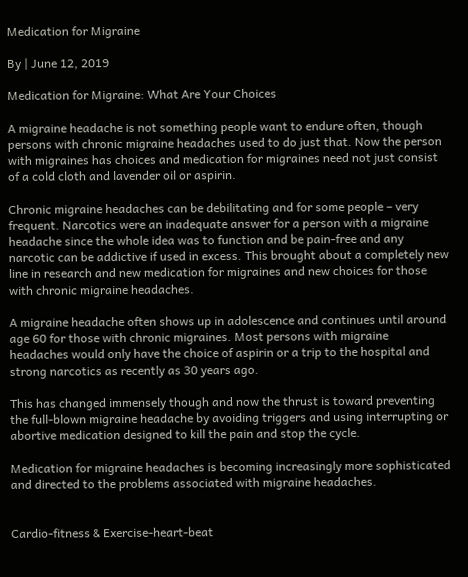Medication for Migraine

By | June 12, 2019

Medication for Migraine: What Are Your Choices

A migraine headache is not something people want to endure often, though persons with chronic migraine headaches used to do just that. Now the person with migraines has choices and medication for migraines need not just consist of a cold cloth and lavender oil or aspirin.

Chronic migraine headaches can be debilitating and for some people – very frequent. Narcotics were an inadequate answer for a person with a migraine headache since the whole idea was to function and be pain-free and any narcotic can be addictive if used in excess. This brought about a completely new line in research and new medication for migraines and new choices for those with chronic migraine headaches.

A migraine headache often shows up in adolescence and continues until around age 60 for those with chronic migraines. Most persons with migraine headaches would only have the choice of aspirin or a trip to the hospital and strong narcotics as recently as 30 years ago.

This has changed immensely though and now the thrust is toward preventing the full-blown migraine headache by avoiding triggers and using interrupting or abortive medication designed to kill the pain and stop the cycle.

Medication for migraine headaches is becoming increasingly more sophisticated and directed to the problems associated with migraine headaches.


Cardio-fitness & Exercise-heart-beat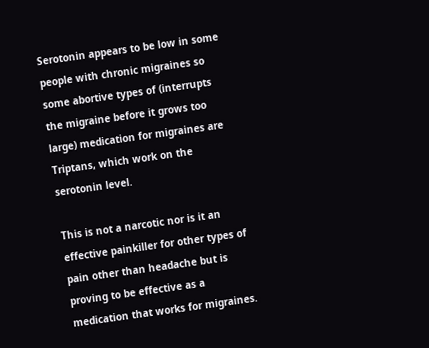Serotonin appears to be low in some people with chronic migraines so some abortive types of (interrupts the migraine before it grows too large) medication for migraines are Triptans, which work on the serotonin level.

This is not a narcotic nor is it an effective painkiller for other types of pain other than headache but is proving to be effective as a medication that works for migraines.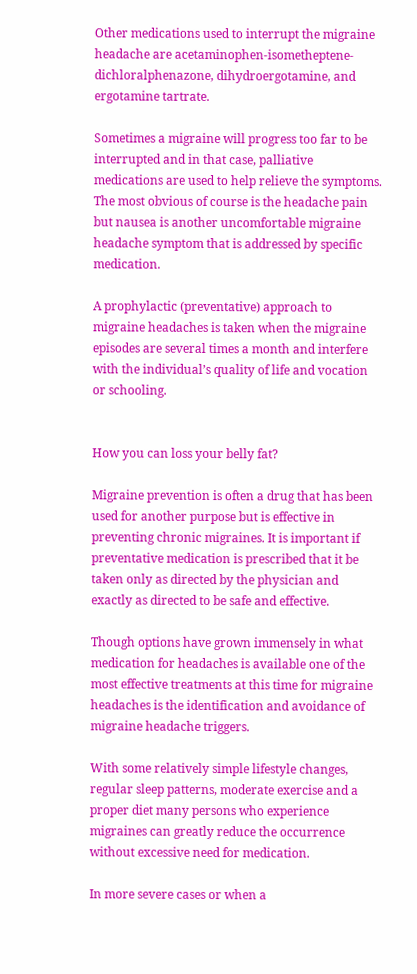Other medications used to interrupt the migraine headache are acetaminophen-isometheptene-dichloralphenazone, dihydroergotamine, and ergotamine tartrate.

Sometimes a migraine will progress too far to be interrupted and in that case, palliative medications are used to help relieve the symptoms. The most obvious of course is the headache pain but nausea is another uncomfortable migraine headache symptom that is addressed by specific medication.

A prophylactic (preventative) approach to migraine headaches is taken when the migraine episodes are several times a month and interfere with the individual’s quality of life and vocation or schooling.


How you can loss your belly fat?

Migraine prevention is often a drug that has been used for another purpose but is effective in preventing chronic migraines. It is important if preventative medication is prescribed that it be taken only as directed by the physician and exactly as directed to be safe and effective.

Though options have grown immensely in what medication for headaches is available one of the most effective treatments at this time for migraine headaches is the identification and avoidance of migraine headache triggers.

With some relatively simple lifestyle changes, regular sleep patterns, moderate exercise and a proper diet many persons who experience migraines can greatly reduce the occurrence without excessive need for medication.

In more severe cases or when a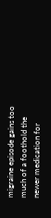migraine episode gains too much of a foothold the newer medication for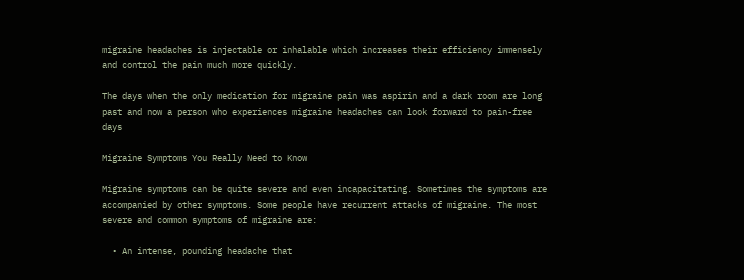migraine headaches is injectable or inhalable which increases their efficiency immensely and control the pain much more quickly.

The days when the only medication for migraine pain was aspirin and a dark room are long past and now a person who experiences migraine headaches can look forward to pain-free days

Migraine Symptoms You Really Need to Know

Migraine symptoms can be quite severe and even incapacitating. Sometimes the symptoms are accompanied by other symptoms. Some people have recurrent attacks of migraine. The most severe and common symptoms of migraine are:

  • An intense, pounding headache that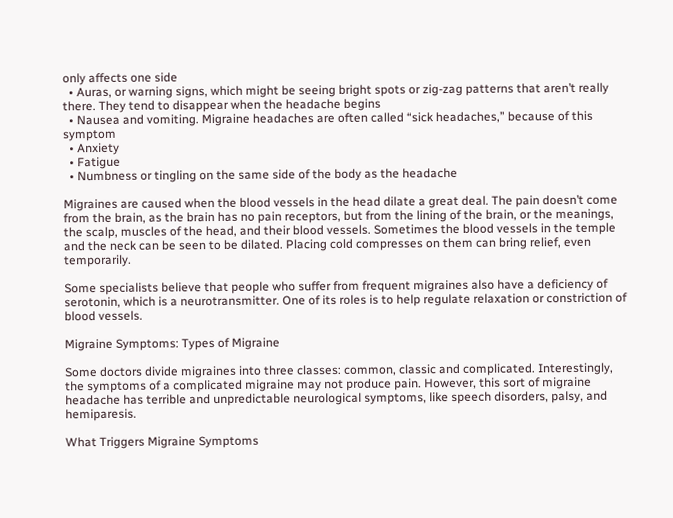only affects one side
  • Auras, or warning signs, which might be seeing bright spots or zig-zag patterns that aren’t really there. They tend to disappear when the headache begins
  • Nausea and vomiting. Migraine headaches are often called “sick headaches,” because of this symptom
  • Anxiety
  • Fatigue
  • Numbness or tingling on the same side of the body as the headache

Migraines are caused when the blood vessels in the head dilate a great deal. The pain doesn’t come from the brain, as the brain has no pain receptors, but from the lining of the brain, or the meanings, the scalp, muscles of the head, and their blood vessels. Sometimes the blood vessels in the temple and the neck can be seen to be dilated. Placing cold compresses on them can bring relief, even temporarily.

Some specialists believe that people who suffer from frequent migraines also have a deficiency of serotonin, which is a neurotransmitter. One of its roles is to help regulate relaxation or constriction of blood vessels.

Migraine Symptoms: Types of Migraine

Some doctors divide migraines into three classes: common, classic and complicated. Interestingly, the symptoms of a complicated migraine may not produce pain. However, this sort of migraine headache has terrible and unpredictable neurological symptoms, like speech disorders, palsy, and hemiparesis.

What Triggers Migraine Symptoms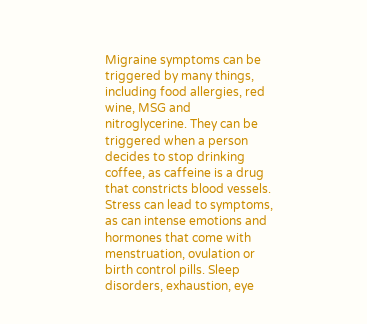Migraine symptoms can be triggered by many things, including food allergies, red wine, MSG and nitroglycerine. They can be triggered when a person decides to stop drinking coffee, as caffeine is a drug that constricts blood vessels. Stress can lead to symptoms, as can intense emotions and hormones that come with menstruation, ovulation or birth control pills. Sleep disorders, exhaustion, eye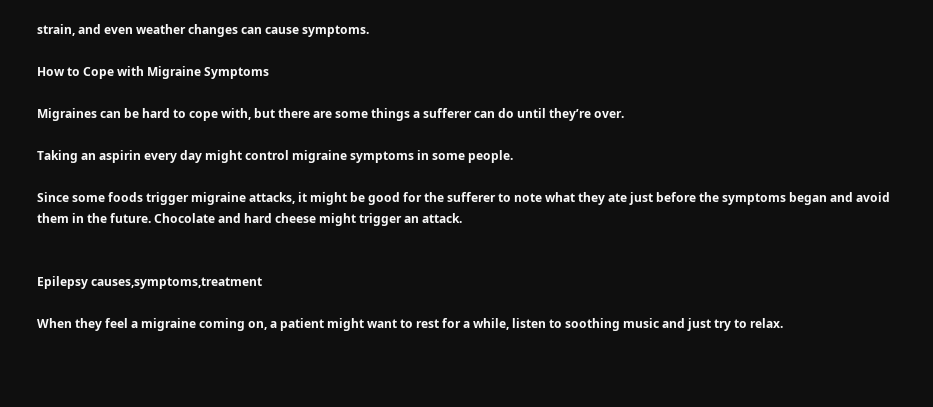strain, and even weather changes can cause symptoms.

How to Cope with Migraine Symptoms

Migraines can be hard to cope with, but there are some things a sufferer can do until they’re over.

Taking an aspirin every day might control migraine symptoms in some people.

Since some foods trigger migraine attacks, it might be good for the sufferer to note what they ate just before the symptoms began and avoid them in the future. Chocolate and hard cheese might trigger an attack.


Epilepsy causes,symptoms,treatment

When they feel a migraine coming on, a patient might want to rest for a while, listen to soothing music and just try to relax.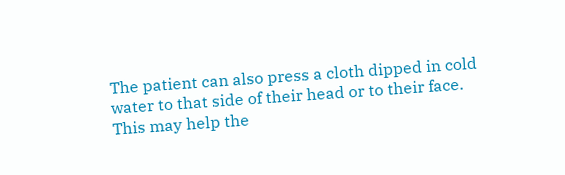The patient can also press a cloth dipped in cold water to that side of their head or to their face. This may help the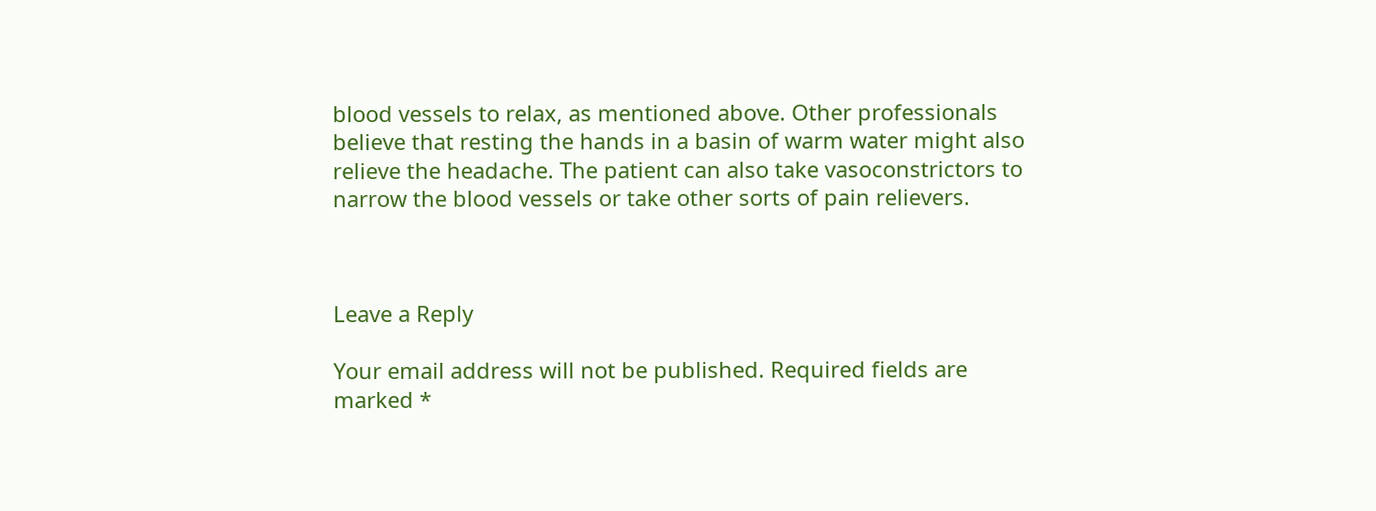blood vessels to relax, as mentioned above. Other professionals believe that resting the hands in a basin of warm water might also relieve the headache. The patient can also take vasoconstrictors to narrow the blood vessels or take other sorts of pain relievers.



Leave a Reply

Your email address will not be published. Required fields are marked *